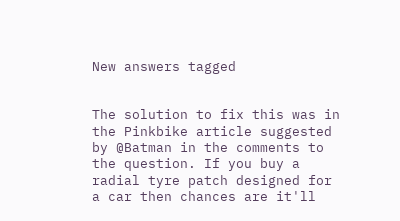New answers tagged


The solution to fix this was in the Pinkbike article suggested by @Batman in the comments to the question. If you buy a radial tyre patch designed for a car then chances are it'll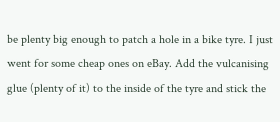be plenty big enough to patch a hole in a bike tyre. I just went for some cheap ones on eBay. Add the vulcanising glue (plenty of it) to the inside of the tyre and stick the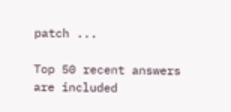patch ...

Top 50 recent answers are included